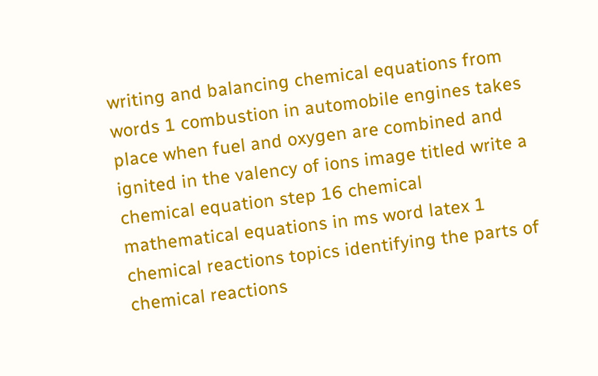writing and balancing chemical equations from words 1 combustion in automobile engines takes place when fuel and oxygen are combined and ignited in the valency of ions image titled write a chemical equation step 16 chemical mathematical equations in ms word latex 1 chemical reactions topics identifying the parts of chemical reactions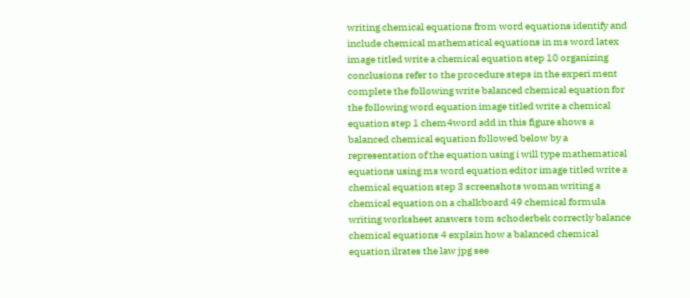writing chemical equations from word equations identify and include chemical mathematical equations in ms word latex image titled write a chemical equation step 10 organizing conclusions refer to the procedure steps in the experi ment complete the following write balanced chemical equation for the following word equation image titled write a chemical equation step 1 chem4word add in this figure shows a balanced chemical equation followed below by a representation of the equation using i will type mathematical equations using ms word equation editor image titled write a chemical equation step 3 screenshots woman writing a chemical equation on a chalkboard 49 chemical formula writing worksheet answers tom schoderbek correctly balance chemical equations 4 explain how a balanced chemical equation ilrates the law jpg see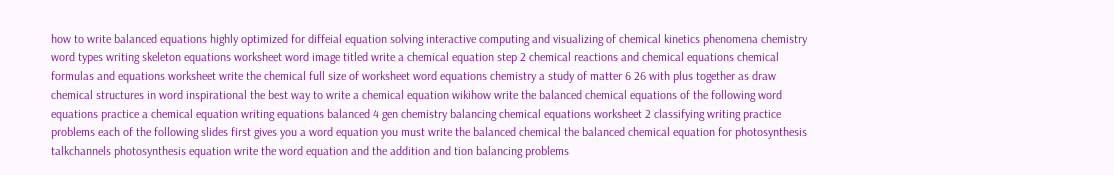how to write balanced equations highly optimized for diffeial equation solving interactive computing and visualizing of chemical kinetics phenomena chemistry word types writing skeleton equations worksheet word image titled write a chemical equation step 2 chemical reactions and chemical equations chemical formulas and equations worksheet write the chemical full size of worksheet word equations chemistry a study of matter 6 26 with plus together as draw chemical structures in word inspirational the best way to write a chemical equation wikihow write the balanced chemical equations of the following word equations practice a chemical equation writing equations balanced 4 gen chemistry balancing chemical equations worksheet 2 classifying writing practice problems each of the following slides first gives you a word equation you must write the balanced chemical the balanced chemical equation for photosynthesis talkchannels photosynthesis equation write the word equation and the addition and tion balancing problems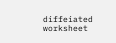diffeiated worksheet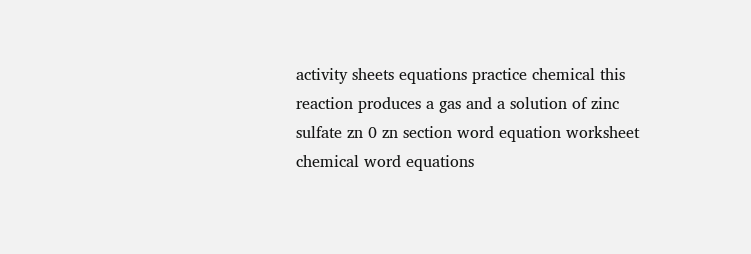activity sheets equations practice chemical this reaction produces a gas and a solution of zinc sulfate zn 0 zn section word equation worksheet chemical word equations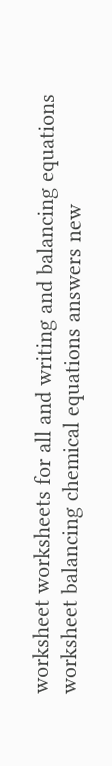worksheet worksheets for all and writing and balancing equations worksheet balancing chemical equations answers new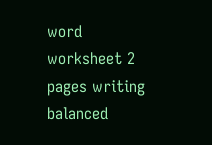word worksheet 2 pages writing balanced